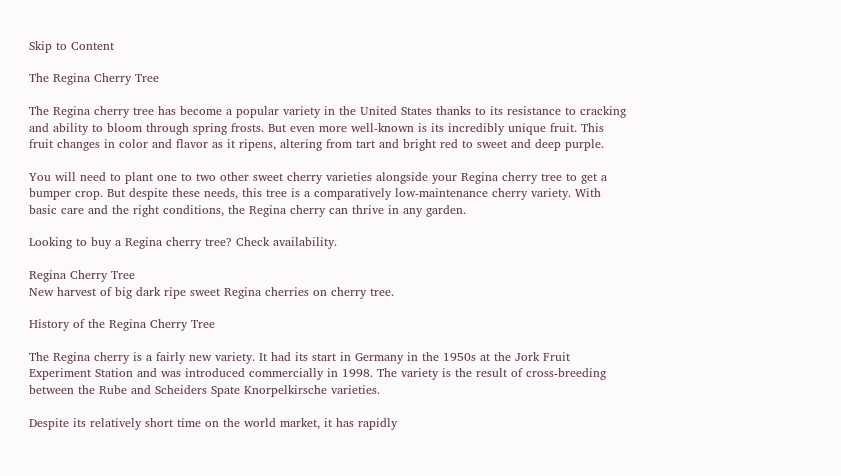Skip to Content

The Regina Cherry Tree

The Regina cherry tree has become a popular variety in the United States thanks to its resistance to cracking and ability to bloom through spring frosts. But even more well-known is its incredibly unique fruit. This fruit changes in color and flavor as it ripens, altering from tart and bright red to sweet and deep purple.

You will need to plant one to two other sweet cherry varieties alongside your Regina cherry tree to get a bumper crop. But despite these needs, this tree is a comparatively low-maintenance cherry variety. With basic care and the right conditions, the Regina cherry can thrive in any garden.

Looking to buy a Regina cherry tree? Check availability.

Regina Cherry Tree
New harvest of big dark ripe sweet Regina cherries on cherry tree.

History of the Regina Cherry Tree

The Regina cherry is a fairly new variety. It had its start in Germany in the 1950s at the Jork Fruit Experiment Station and was introduced commercially in 1998. The variety is the result of cross-breeding between the Rube and Scheiders Spate Knorpelkirsche varieties.

Despite its relatively short time on the world market, it has rapidly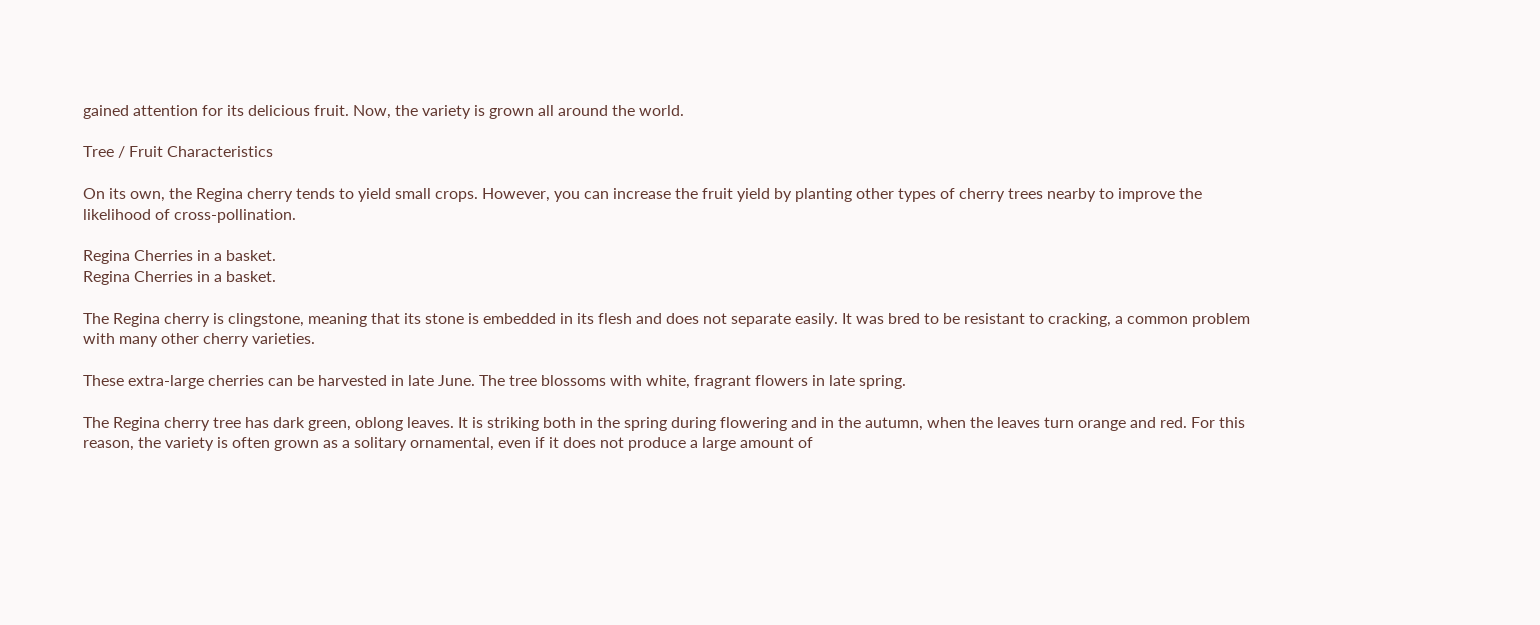gained attention for its delicious fruit. Now, the variety is grown all around the world.

Tree / Fruit Characteristics

On its own, the Regina cherry tends to yield small crops. However, you can increase the fruit yield by planting other types of cherry trees nearby to improve the likelihood of cross-pollination.

Regina Cherries in a basket.
Regina Cherries in a basket.

The Regina cherry is clingstone, meaning that its stone is embedded in its flesh and does not separate easily. It was bred to be resistant to cracking, a common problem with many other cherry varieties.

These extra-large cherries can be harvested in late June. The tree blossoms with white, fragrant flowers in late spring.

The Regina cherry tree has dark green, oblong leaves. It is striking both in the spring during flowering and in the autumn, when the leaves turn orange and red. For this reason, the variety is often grown as a solitary ornamental, even if it does not produce a large amount of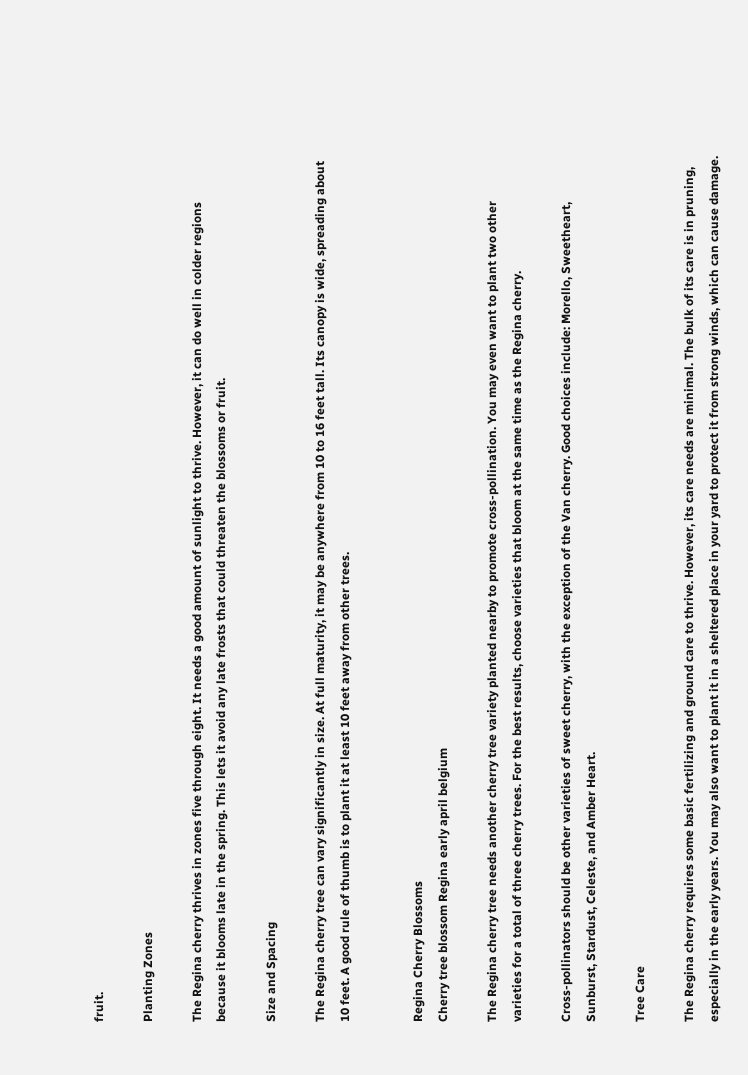fruit.

Planting Zones

The Regina cherry thrives in zones five through eight. It needs a good amount of sunlight to thrive. However, it can do well in colder regions because it blooms late in the spring. This lets it avoid any late frosts that could threaten the blossoms or fruit.

Size and Spacing

The Regina cherry tree can vary significantly in size. At full maturity, it may be anywhere from 10 to 16 feet tall. Its canopy is wide, spreading about 10 feet. A good rule of thumb is to plant it at least 10 feet away from other trees.


Regina Cherry Blossoms
Cherry tree blossom Regina early april belgium

The Regina cherry tree needs another cherry tree variety planted nearby to promote cross-pollination. You may even want to plant two other varieties for a total of three cherry trees. For the best results, choose varieties that bloom at the same time as the Regina cherry.

Cross-pollinators should be other varieties of sweet cherry, with the exception of the Van cherry. Good choices include: Morello, Sweetheart, Sunburst, Stardust, Celeste, and Amber Heart.

Tree Care

The Regina cherry requires some basic fertilizing and ground care to thrive. However, its care needs are minimal. The bulk of its care is in pruning, especially in the early years. You may also want to plant it in a sheltered place in your yard to protect it from strong winds, which can cause damage.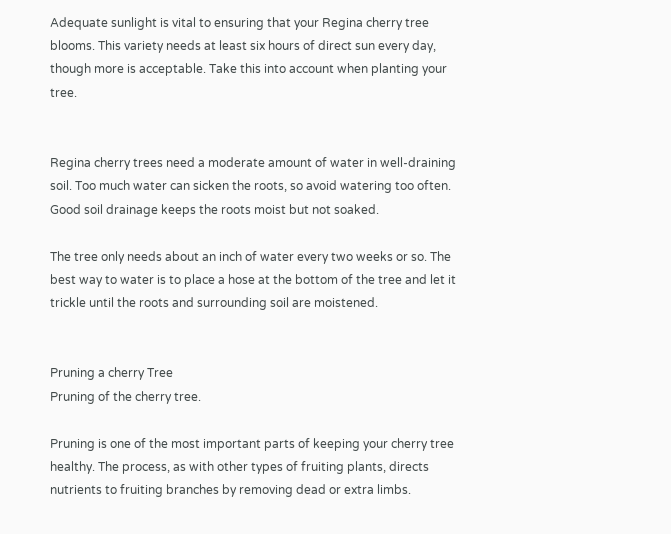Adequate sunlight is vital to ensuring that your Regina cherry tree blooms. This variety needs at least six hours of direct sun every day, though more is acceptable. Take this into account when planting your tree.


Regina cherry trees need a moderate amount of water in well-draining soil. Too much water can sicken the roots, so avoid watering too often. Good soil drainage keeps the roots moist but not soaked.

The tree only needs about an inch of water every two weeks or so. The best way to water is to place a hose at the bottom of the tree and let it trickle until the roots and surrounding soil are moistened.


Pruning a cherry Tree
Pruning of the cherry tree.

Pruning is one of the most important parts of keeping your cherry tree healthy. The process, as with other types of fruiting plants, directs nutrients to fruiting branches by removing dead or extra limbs.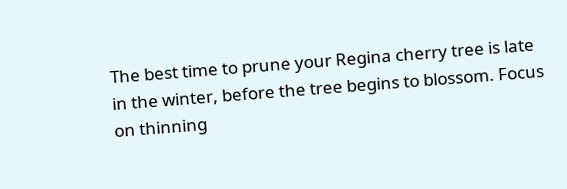The best time to prune your Regina cherry tree is late in the winter, before the tree begins to blossom. Focus on thinning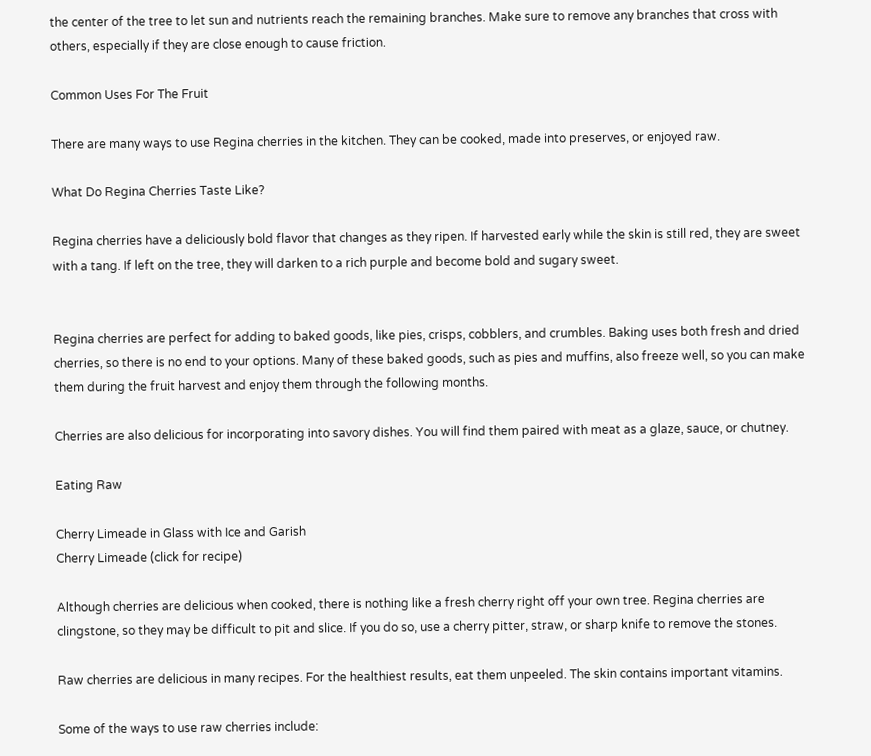the center of the tree to let sun and nutrients reach the remaining branches. Make sure to remove any branches that cross with others, especially if they are close enough to cause friction.

Common Uses For The Fruit

There are many ways to use Regina cherries in the kitchen. They can be cooked, made into preserves, or enjoyed raw.

What Do Regina Cherries Taste Like?

Regina cherries have a deliciously bold flavor that changes as they ripen. If harvested early while the skin is still red, they are sweet with a tang. If left on the tree, they will darken to a rich purple and become bold and sugary sweet.


Regina cherries are perfect for adding to baked goods, like pies, crisps, cobblers, and crumbles. Baking uses both fresh and dried cherries, so there is no end to your options. Many of these baked goods, such as pies and muffins, also freeze well, so you can make them during the fruit harvest and enjoy them through the following months.

Cherries are also delicious for incorporating into savory dishes. You will find them paired with meat as a glaze, sauce, or chutney.

Eating Raw

Cherry Limeade in Glass with Ice and Garish
Cherry Limeade (click for recipe)

Although cherries are delicious when cooked, there is nothing like a fresh cherry right off your own tree. Regina cherries are clingstone, so they may be difficult to pit and slice. If you do so, use a cherry pitter, straw, or sharp knife to remove the stones.

Raw cherries are delicious in many recipes. For the healthiest results, eat them unpeeled. The skin contains important vitamins.

Some of the ways to use raw cherries include: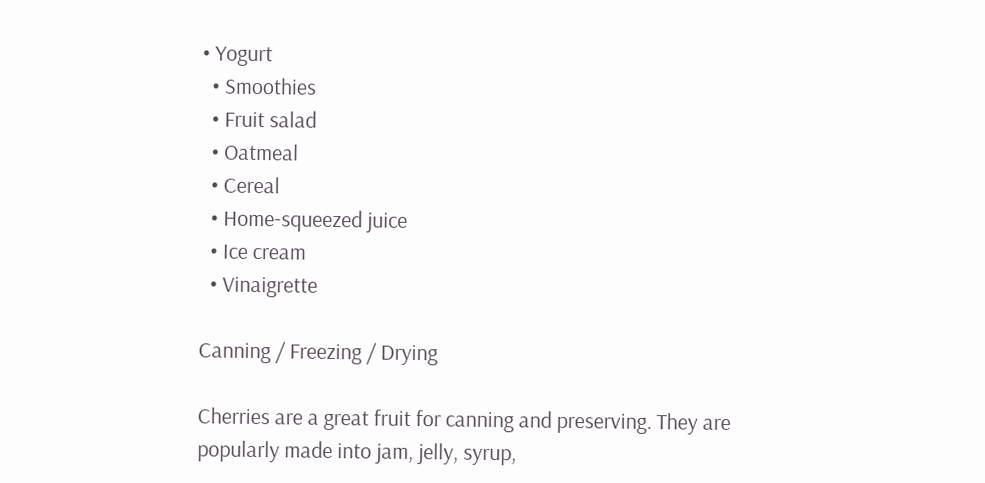• Yogurt
  • Smoothies
  • Fruit salad
  • Oatmeal
  • Cereal
  • Home-squeezed juice
  • Ice cream
  • Vinaigrette

Canning / Freezing / Drying

Cherries are a great fruit for canning and preserving. They are popularly made into jam, jelly, syrup,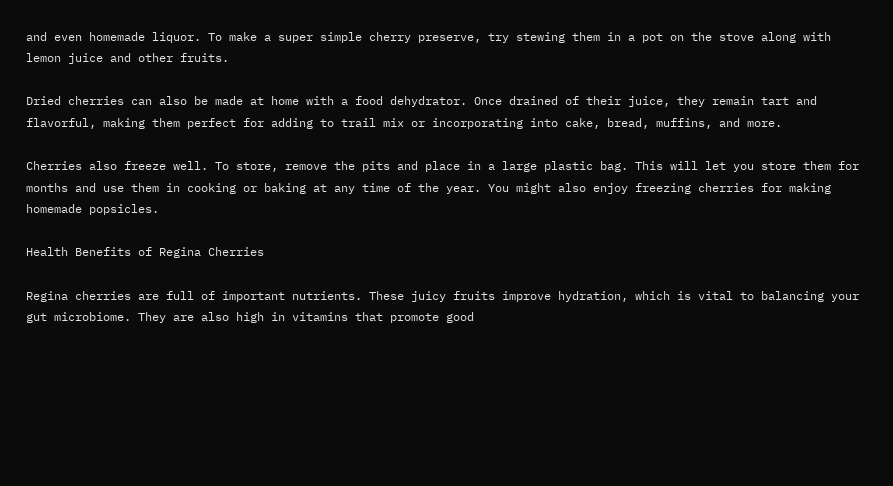and even homemade liquor. To make a super simple cherry preserve, try stewing them in a pot on the stove along with lemon juice and other fruits.

Dried cherries can also be made at home with a food dehydrator. Once drained of their juice, they remain tart and flavorful, making them perfect for adding to trail mix or incorporating into cake, bread, muffins, and more.

Cherries also freeze well. To store, remove the pits and place in a large plastic bag. This will let you store them for months and use them in cooking or baking at any time of the year. You might also enjoy freezing cherries for making homemade popsicles.

Health Benefits of Regina Cherries

Regina cherries are full of important nutrients. These juicy fruits improve hydration, which is vital to balancing your gut microbiome. They are also high in vitamins that promote good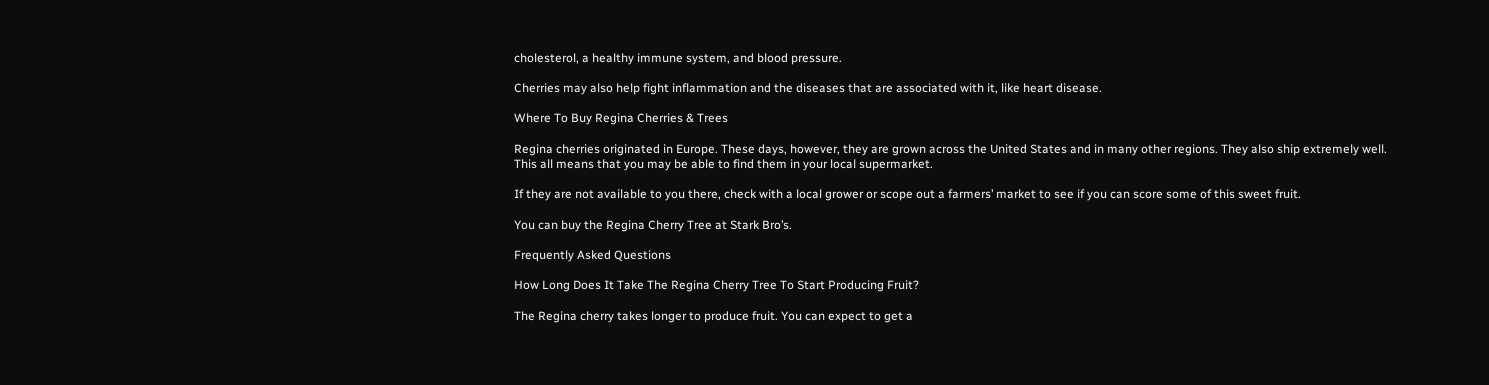cholesterol, a healthy immune system, and blood pressure.

Cherries may also help fight inflammation and the diseases that are associated with it, like heart disease.

Where To Buy Regina Cherries & Trees

Regina cherries originated in Europe. These days, however, they are grown across the United States and in many other regions. They also ship extremely well. This all means that you may be able to find them in your local supermarket.

If they are not available to you there, check with a local grower or scope out a farmers’ market to see if you can score some of this sweet fruit.

You can buy the Regina Cherry Tree at Stark Bro’s.

Frequently Asked Questions

How Long Does It Take The Regina Cherry Tree To Start Producing Fruit?

The Regina cherry takes longer to produce fruit. You can expect to get a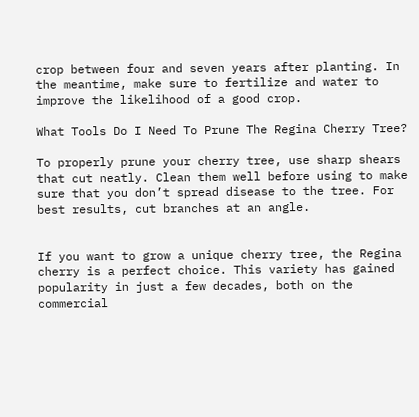crop between four and seven years after planting. In the meantime, make sure to fertilize and water to improve the likelihood of a good crop.

What Tools Do I Need To Prune The Regina Cherry Tree?

To properly prune your cherry tree, use sharp shears that cut neatly. Clean them well before using to make sure that you don’t spread disease to the tree. For best results, cut branches at an angle.


If you want to grow a unique cherry tree, the Regina cherry is a perfect choice. This variety has gained popularity in just a few decades, both on the commercial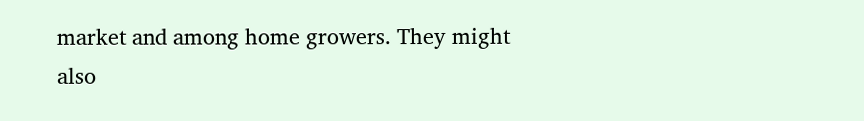market and among home growers. They might also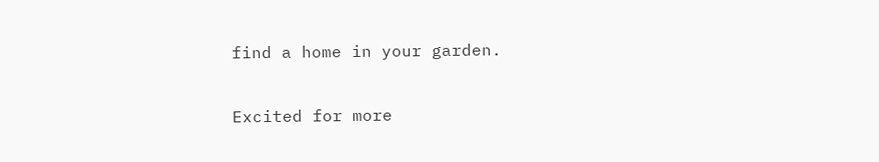find a home in your garden.

Excited for more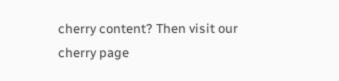cherry content? Then visit our cherry page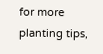for more planting tips,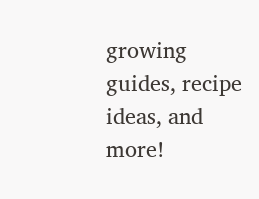growing guides, recipe ideas, and more!